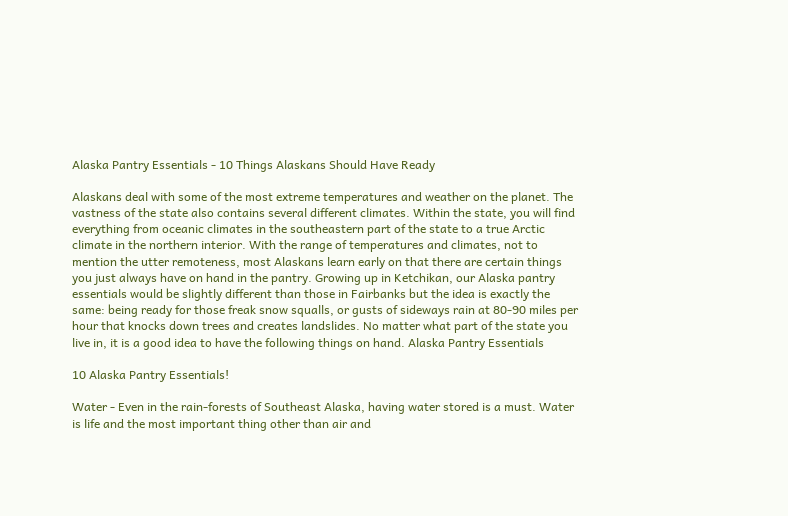Alaska Pantry Essentials - 10 Things Alaskans Should Have Ready

Alaskans deal with some of the most extreme temperatures and weather on the planet. The vastness of the state also contains several different climates. Within the state, you will find everything from oceanic climates in the southeastern part of the state to a true Arctic climate in the northern interior. With the range of temperatures and climates, not to mention the utter remoteness, most Alaskans learn early on that there are certain things you just always have on hand in the pantry. Growing up in Ketchikan, our Alaska pantry essentials would be slightly different than those in Fairbanks but the idea is exactly the same: being ready for those freak snow squalls, or gusts of sideways rain at 80-90 miles per hour that knocks down trees and creates landslides. No matter what part of the state you live in, it is a good idea to have the following things on hand. Alaska Pantry Essentials

10 Alaska Pantry Essentials!

Water - Even in the rain-forests of Southeast Alaska, having water stored is a must. Water is life and the most important thing other than air and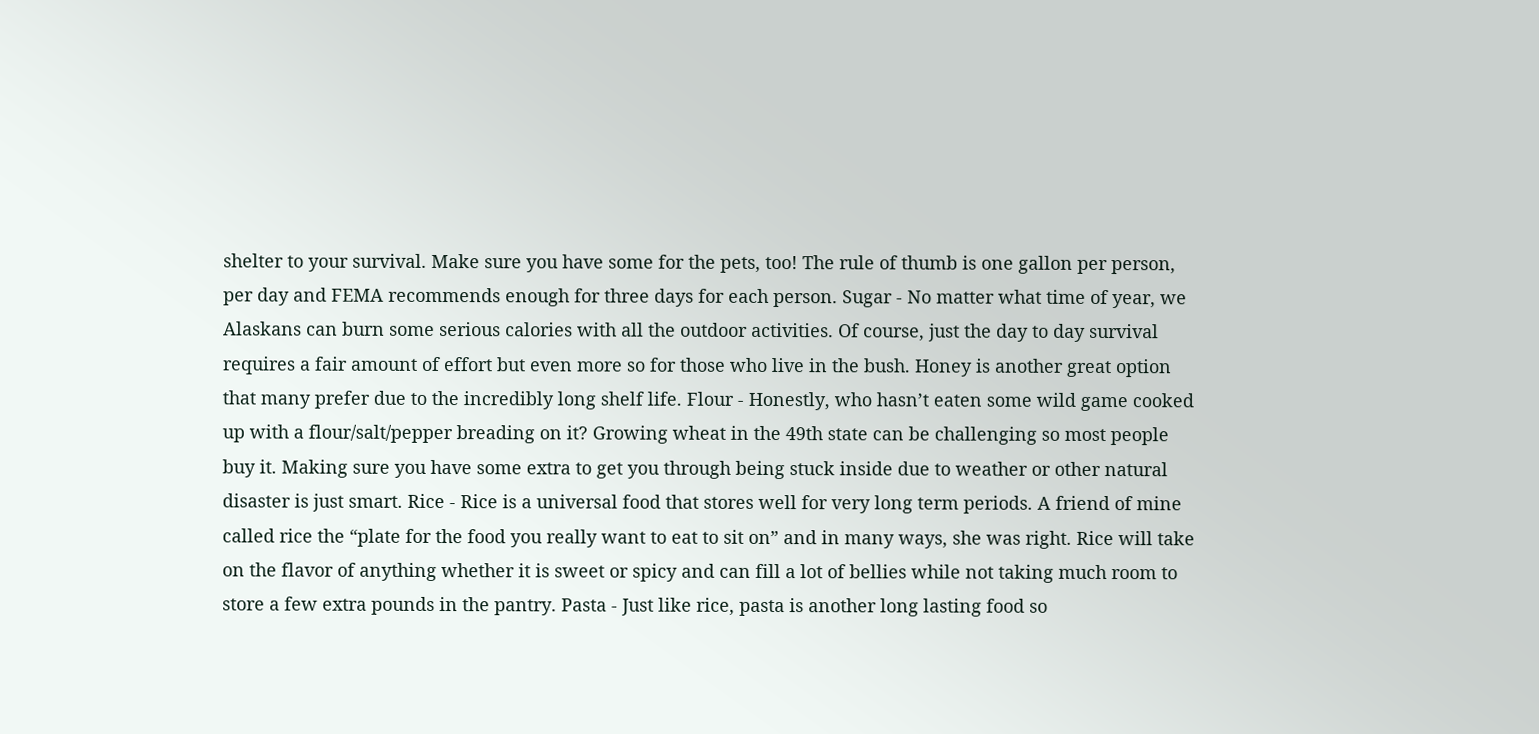shelter to your survival. Make sure you have some for the pets, too! The rule of thumb is one gallon per person, per day and FEMA recommends enough for three days for each person. Sugar - No matter what time of year, we Alaskans can burn some serious calories with all the outdoor activities. Of course, just the day to day survival requires a fair amount of effort but even more so for those who live in the bush. Honey is another great option that many prefer due to the incredibly long shelf life. Flour - Honestly, who hasn’t eaten some wild game cooked up with a flour/salt/pepper breading on it? Growing wheat in the 49th state can be challenging so most people buy it. Making sure you have some extra to get you through being stuck inside due to weather or other natural disaster is just smart. Rice - Rice is a universal food that stores well for very long term periods. A friend of mine called rice the “plate for the food you really want to eat to sit on” and in many ways, she was right. Rice will take on the flavor of anything whether it is sweet or spicy and can fill a lot of bellies while not taking much room to store a few extra pounds in the pantry. Pasta - Just like rice, pasta is another long lasting food so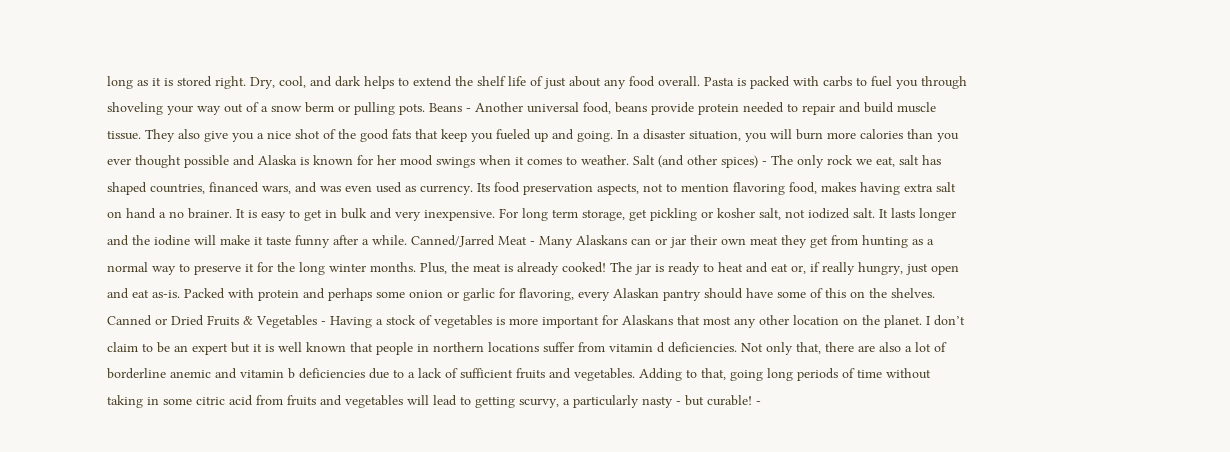long as it is stored right. Dry, cool, and dark helps to extend the shelf life of just about any food overall. Pasta is packed with carbs to fuel you through shoveling your way out of a snow berm or pulling pots. Beans - Another universal food, beans provide protein needed to repair and build muscle tissue. They also give you a nice shot of the good fats that keep you fueled up and going. In a disaster situation, you will burn more calories than you ever thought possible and Alaska is known for her mood swings when it comes to weather. Salt (and other spices) - The only rock we eat, salt has shaped countries, financed wars, and was even used as currency. Its food preservation aspects, not to mention flavoring food, makes having extra salt on hand a no brainer. It is easy to get in bulk and very inexpensive. For long term storage, get pickling or kosher salt, not iodized salt. It lasts longer and the iodine will make it taste funny after a while. Canned/Jarred Meat - Many Alaskans can or jar their own meat they get from hunting as a normal way to preserve it for the long winter months. Plus, the meat is already cooked! The jar is ready to heat and eat or, if really hungry, just open and eat as-is. Packed with protein and perhaps some onion or garlic for flavoring, every Alaskan pantry should have some of this on the shelves. Canned or Dried Fruits & Vegetables - Having a stock of vegetables is more important for Alaskans that most any other location on the planet. I don’t claim to be an expert but it is well known that people in northern locations suffer from vitamin d deficiencies. Not only that, there are also a lot of borderline anemic and vitamin b deficiencies due to a lack of sufficient fruits and vegetables. Adding to that, going long periods of time without taking in some citric acid from fruits and vegetables will lead to getting scurvy, a particularly nasty - but curable! -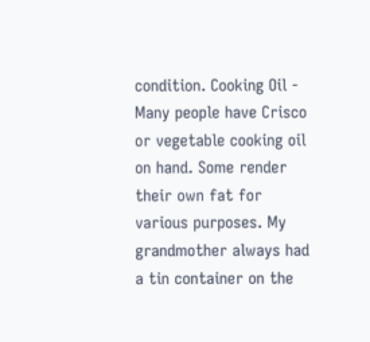condition. Cooking Oil - Many people have Crisco or vegetable cooking oil on hand. Some render their own fat for various purposes. My grandmother always had a tin container on the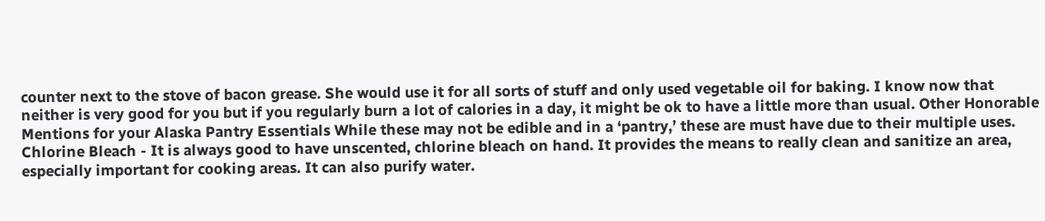counter next to the stove of bacon grease. She would use it for all sorts of stuff and only used vegetable oil for baking. I know now that neither is very good for you but if you regularly burn a lot of calories in a day, it might be ok to have a little more than usual. Other Honorable Mentions for your Alaska Pantry Essentials While these may not be edible and in a ‘pantry,’ these are must have due to their multiple uses. Chlorine Bleach - It is always good to have unscented, chlorine bleach on hand. It provides the means to really clean and sanitize an area, especially important for cooking areas. It can also purify water.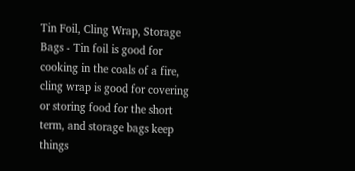Tin Foil, Cling Wrap, Storage Bags - Tin foil is good for cooking in the coals of a fire, cling wrap is good for covering or storing food for the short term, and storage bags keep things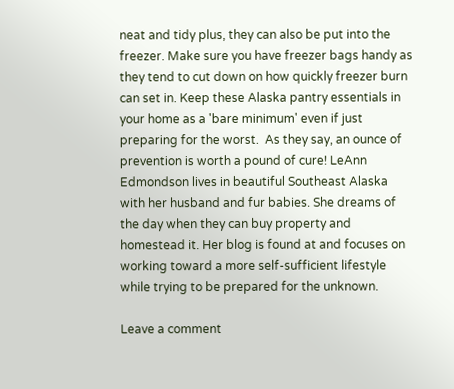neat and tidy plus, they can also be put into the freezer. Make sure you have freezer bags handy as they tend to cut down on how quickly freezer burn can set in. Keep these Alaska pantry essentials in your home as a 'bare minimum' even if just preparing for the worst.  As they say, an ounce of prevention is worth a pound of cure! LeAnn Edmondson lives in beautiful Southeast Alaska with her husband and fur babies. She dreams of the day when they can buy property and homestead it. Her blog is found at and focuses on working toward a more self-sufficient lifestyle while trying to be prepared for the unknown.

Leave a comment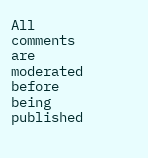All comments are moderated before being published